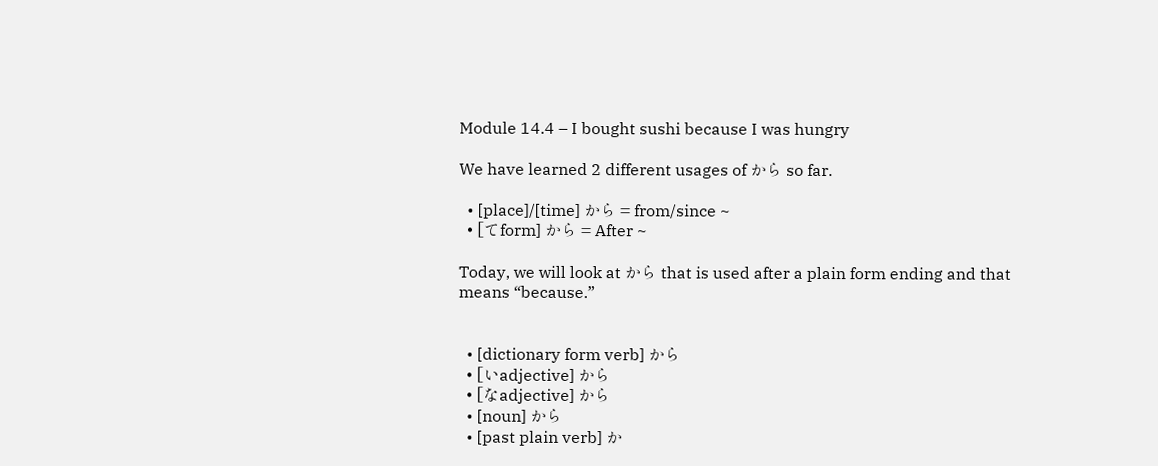Module 14.4 – I bought sushi because I was hungry

We have learned 2 different usages of から so far.

  • [place]/[time] から = from/since ~
  • [てform] から = After ~

Today, we will look at から that is used after a plain form ending and that means “because.”


  • [dictionary form verb] から
  • [いadjective] から
  • [なadjective] から
  • [noun] から
  • [past plain verb] か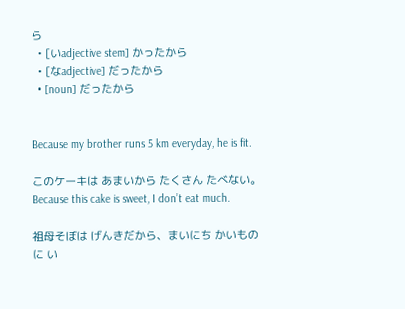ら
  • [いadjective stem] かったから
  • [なadjective] だったから
  • [noun] だったから


Because my brother runs 5 km everyday, he is fit.

このケーキは あまいから たくさん たべない。
Because this cake is sweet, I don’t eat much.

祖母そぼは げんきだから、まいにち かいものに い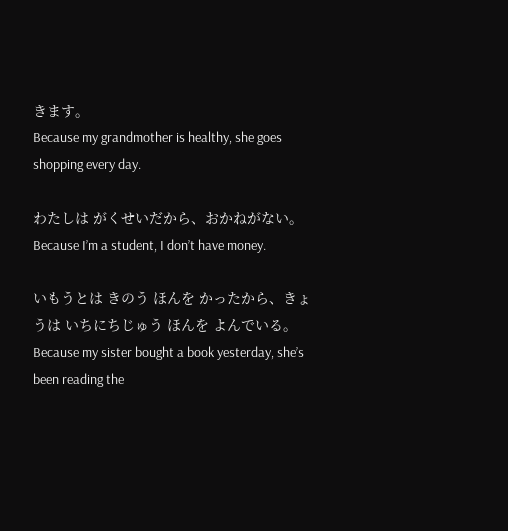きます。
Because my grandmother is healthy, she goes shopping every day.

わたしは がくせいだから、おかねがない。
Because I’m a student, I don’t have money.

いもうとは きのう ほんを かったから、きょうは いちにちじゅう ほんを よんでいる。
Because my sister bought a book yesterday, she’s been reading the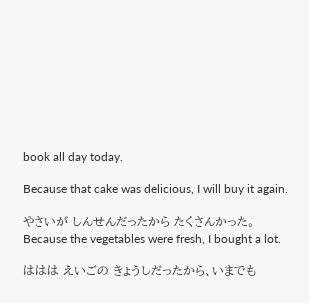book all day today.

Because that cake was delicious, I will buy it again.

やさいが しんせんだったから たくさんかった。
Because the vegetables were fresh, I bought a lot.

ははは えいごの きょうしだったから、いまでも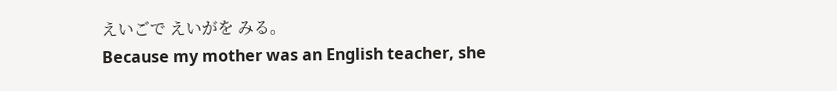えいごで えいがを みる。
Because my mother was an English teacher, she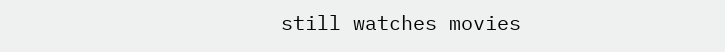still watches movies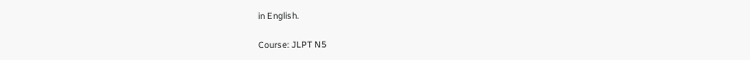in English.

Course: JLPT N5